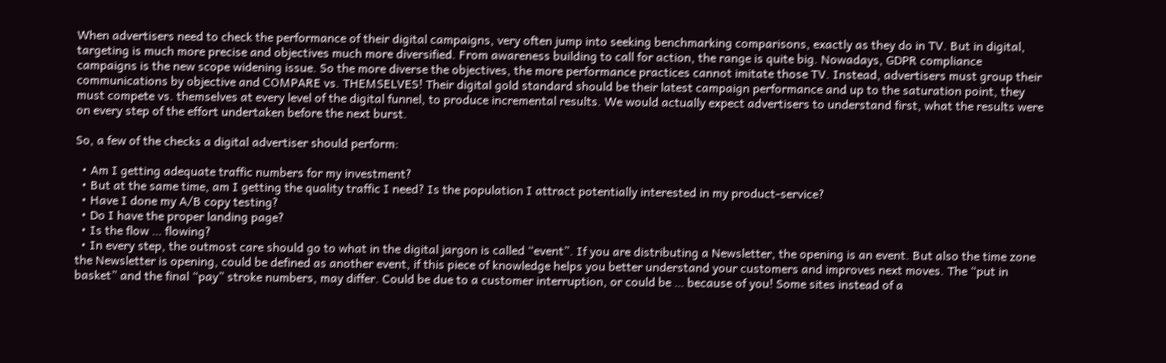When advertisers need to check the performance of their digital campaigns, very often jump into seeking benchmarking comparisons, exactly as they do in TV. But in digital, targeting is much more precise and objectives much more diversified. From awareness building to call for action, the range is quite big. Nowadays, GDPR compliance campaigns is the new scope widening issue. So the more diverse the objectives, the more performance practices cannot imitate those TV. Instead, advertisers must group their communications by objective and COMPARE vs. THEMSELVES! Their digital gold standard should be their latest campaign performance and up to the saturation point, they must compete vs. themselves at every level of the digital funnel, to produce incremental results. We would actually expect advertisers to understand first, what the results were on every step of the effort undertaken before the next burst.

So, a few of the checks a digital advertiser should perform:

  • Am I getting adequate traffic numbers for my investment?
  • But at the same time, am I getting the quality traffic I need? Is the population I attract potentially interested in my product-service?
  • Have I done my A/B copy testing?
  • Do I have the proper landing page?
  • Is the flow … flowing?
  • In every step, the outmost care should go to what in the digital jargon is called “event”. If you are distributing a Newsletter, the opening is an event. But also the time zone the Newsletter is opening, could be defined as another event, if this piece of knowledge helps you better understand your customers and improves next moves. The “put in basket” and the final “pay” stroke numbers, may differ. Could be due to a customer interruption, or could be … because of you! Some sites instead of a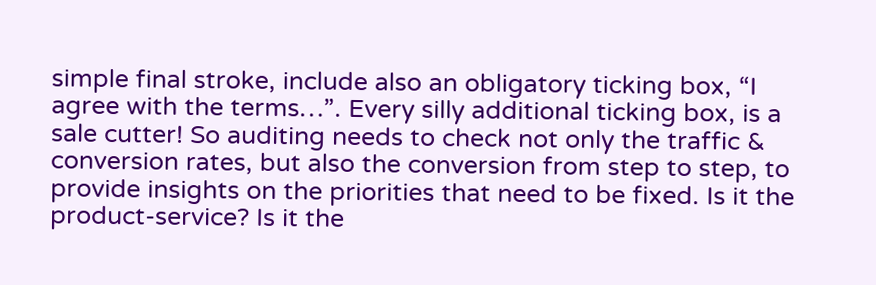simple final stroke, include also an obligatory ticking box, “I agree with the terms…”. Every silly additional ticking box, is a sale cutter! So auditing needs to check not only the traffic & conversion rates, but also the conversion from step to step, to provide insights on the priorities that need to be fixed. Is it the product-service? Is it the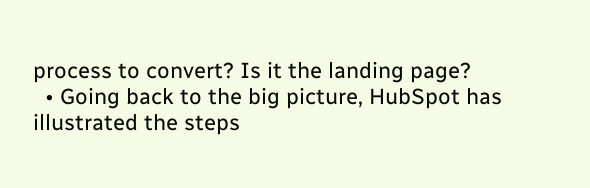process to convert? Is it the landing page?
  • Going back to the big picture, HubSpot has illustrated the steps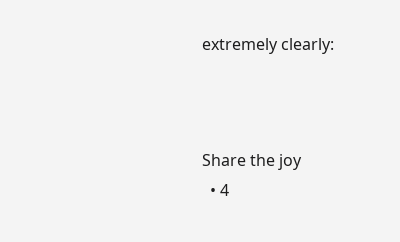extremely clearly:



Share the joy
  • 4